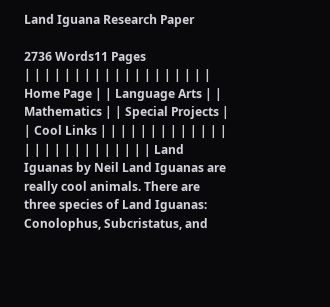Land Iguana Research Paper

2736 Words11 Pages
| | | | | | | | | | | | | | | | | | | Home Page | | Language Arts | | Mathematics | | Special Projects | | Cool Links | | | | | | | | | | | | | | | | | | | | | | | | | | Land Iguanas by Neil Land Iguanas are really cool animals. There are three species of Land Iguanas: Conolophus, Subcristatus, and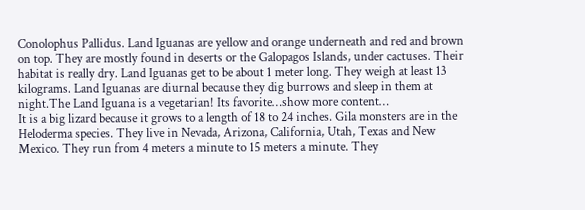Conolophus Pallidus. Land Iguanas are yellow and orange underneath and red and brown on top. They are mostly found in deserts or the Galopagos Islands, under cactuses. Their habitat is really dry. Land Iguanas get to be about 1 meter long. They weigh at least 13 kilograms. Land Iguanas are diurnal because they dig burrows and sleep in them at night.The Land Iguana is a vegetarian! Its favorite…show more content…
It is a big lizard because it grows to a length of 18 to 24 inches. Gila monsters are in the Heloderma species. They live in Nevada, Arizona, California, Utah, Texas and New Mexico. They run from 4 meters a minute to 15 meters a minute. They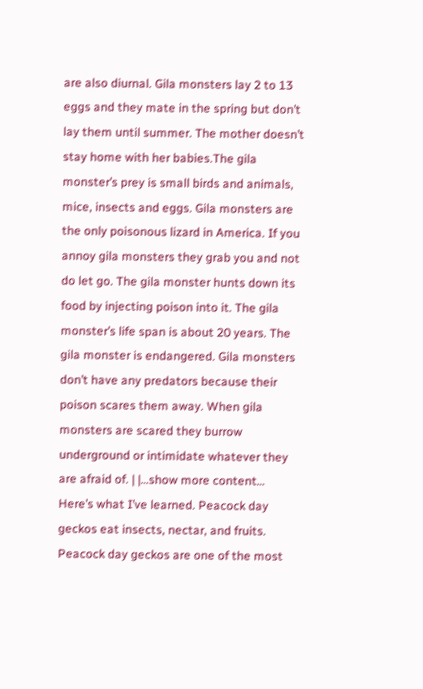are also diurnal. Gila monsters lay 2 to 13 eggs and they mate in the spring but don’t lay them until summer. The mother doesn’t stay home with her babies.The gila monster’s prey is small birds and animals, mice, insects and eggs. Gila monsters are the only poisonous lizard in America. If you annoy gila monsters they grab you and not do let go. The gila monster hunts down its food by injecting poison into it. The gila monster’s life span is about 20 years. The gila monster is endangered. Gila monsters don’t have any predators because their poison scares them away. When gila monsters are scared they burrow underground or intimidate whatever they are afraid of. | |…show more content…
Here’s what I’ve learned. Peacock day geckos eat insects, nectar, and fruits. Peacock day geckos are one of the most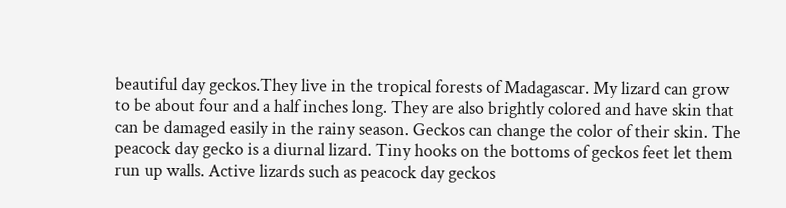beautiful day geckos.They live in the tropical forests of Madagascar. My lizard can grow to be about four and a half inches long. They are also brightly colored and have skin that can be damaged easily in the rainy season. Geckos can change the color of their skin. The peacock day gecko is a diurnal lizard. Tiny hooks on the bottoms of geckos feet let them run up walls. Active lizards such as peacock day geckos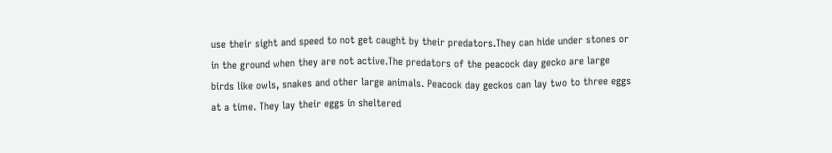use their sight and speed to not get caught by their predators.They can hide under stones or in the ground when they are not active.The predators of the peacock day gecko are large birds like owls, snakes and other large animals. Peacock day geckos can lay two to three eggs at a time. They lay their eggs in sheltered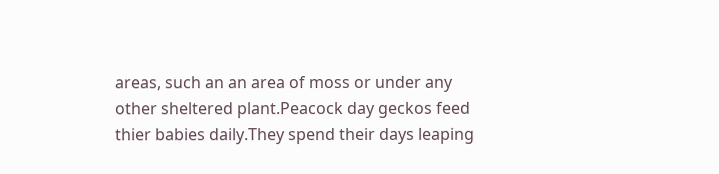areas, such an an area of moss or under any other sheltered plant.Peacock day geckos feed thier babies daily.They spend their days leaping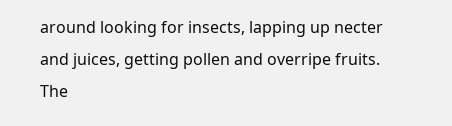around looking for insects, lapping up necter and juices, getting pollen and overripe fruits. The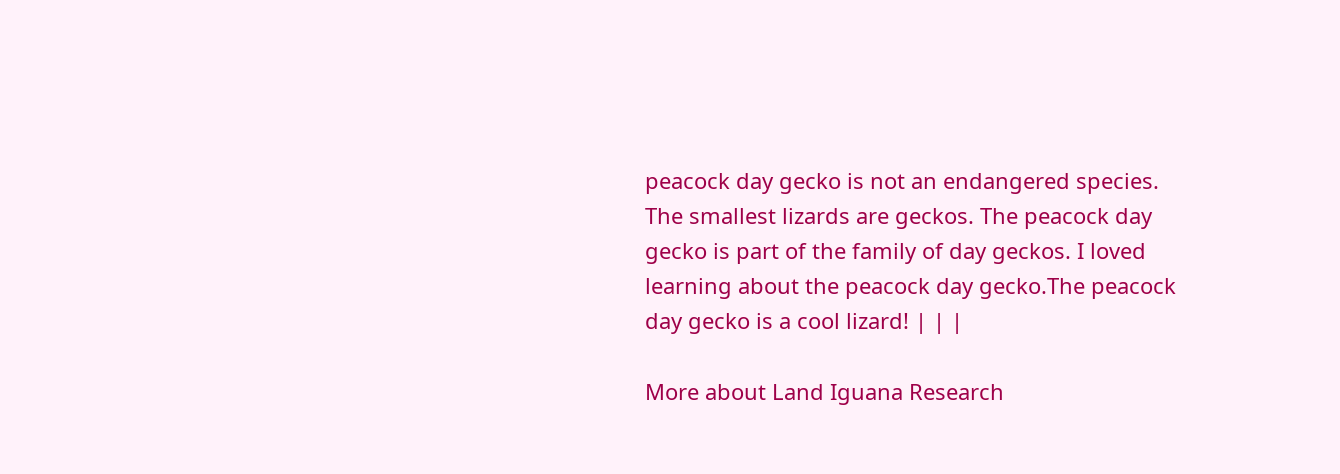peacock day gecko is not an endangered species. The smallest lizards are geckos. The peacock day gecko is part of the family of day geckos. I loved learning about the peacock day gecko.The peacock day gecko is a cool lizard! | | |

More about Land Iguana Research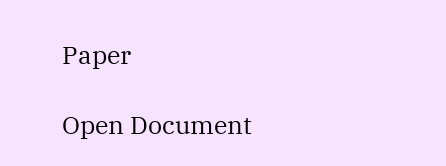Paper

Open Document